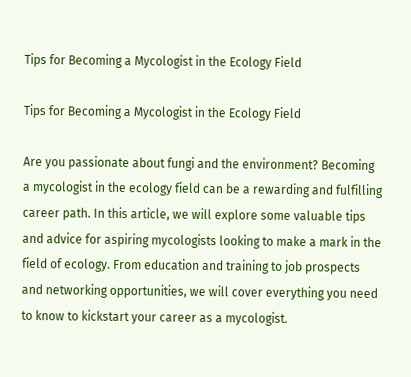Tips for Becoming a Mycologist in the Ecology Field

Tips for Becoming a Mycologist in the Ecology Field

Are you passionate about fungi and the environment? Becoming a mycologist in the ecology field can be a rewarding and fulfilling career path. In this article, we will explore some valuable tips and advice for aspiring mycologists looking to make a mark in the field of ecology. From education and training to job prospects and networking opportunities, we will cover everything you need to know to kickstart your career as a mycologist.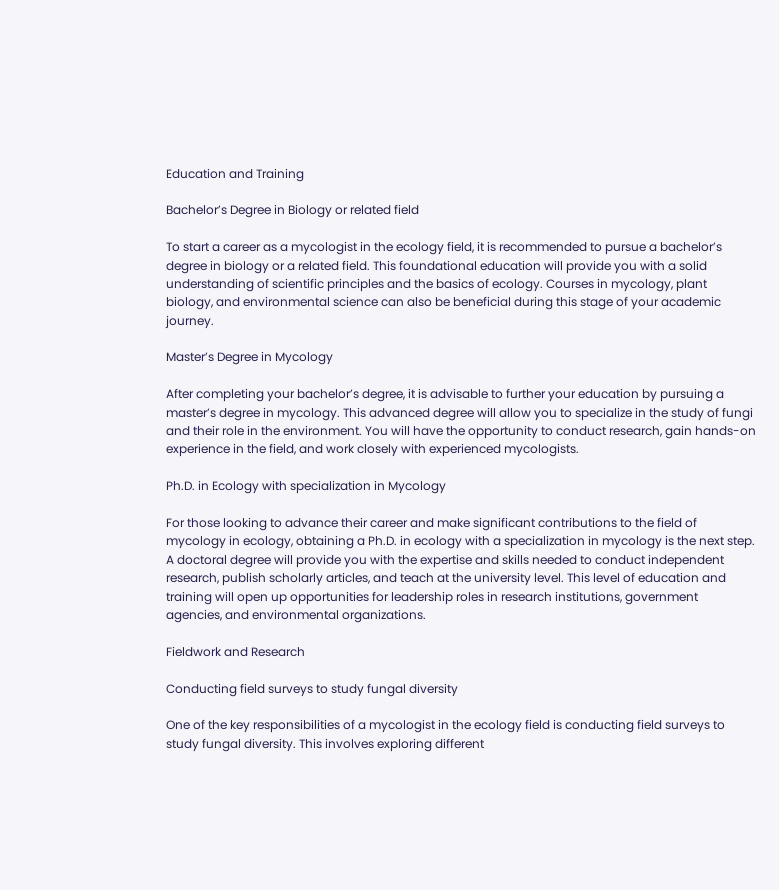Education and Training

Bachelor’s Degree in Biology or related field

To start a career as a mycologist in the ecology field, it is recommended to pursue a bachelor’s degree in biology or a related field. This foundational education will provide you with a solid understanding of scientific principles and the basics of ecology. Courses in mycology, plant biology, and environmental science can also be beneficial during this stage of your academic journey.

Master’s Degree in Mycology

After completing your bachelor’s degree, it is advisable to further your education by pursuing a master’s degree in mycology. This advanced degree will allow you to specialize in the study of fungi and their role in the environment. You will have the opportunity to conduct research, gain hands-on experience in the field, and work closely with experienced mycologists.

Ph.D. in Ecology with specialization in Mycology

For those looking to advance their career and make significant contributions to the field of mycology in ecology, obtaining a Ph.D. in ecology with a specialization in mycology is the next step. A doctoral degree will provide you with the expertise and skills needed to conduct independent research, publish scholarly articles, and teach at the university level. This level of education and training will open up opportunities for leadership roles in research institutions, government agencies, and environmental organizations.

Fieldwork and Research

Conducting field surveys to study fungal diversity

One of the key responsibilities of a mycologist in the ecology field is conducting field surveys to study fungal diversity. This involves exploring different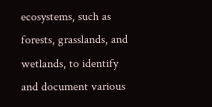ecosystems, such as forests, grasslands, and wetlands, to identify and document various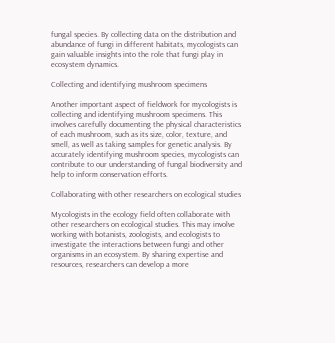fungal species. By collecting data on the distribution and abundance of fungi in different habitats, mycologists can gain valuable insights into the role that fungi play in ecosystem dynamics.

Collecting and identifying mushroom specimens

Another important aspect of fieldwork for mycologists is collecting and identifying mushroom specimens. This involves carefully documenting the physical characteristics of each mushroom, such as its size, color, texture, and smell, as well as taking samples for genetic analysis. By accurately identifying mushroom species, mycologists can contribute to our understanding of fungal biodiversity and help to inform conservation efforts.

Collaborating with other researchers on ecological studies

Mycologists in the ecology field often collaborate with other researchers on ecological studies. This may involve working with botanists, zoologists, and ecologists to investigate the interactions between fungi and other organisms in an ecosystem. By sharing expertise and resources, researchers can develop a more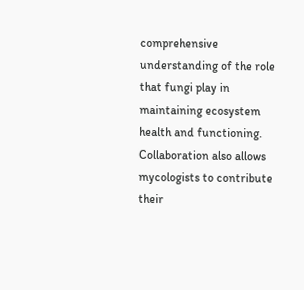comprehensive understanding of the role that fungi play in maintaining ecosystem health and functioning. Collaboration also allows mycologists to contribute their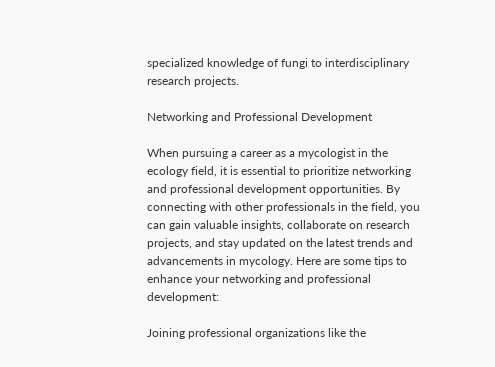specialized knowledge of fungi to interdisciplinary research projects.

Networking and Professional Development

When pursuing a career as a mycologist in the ecology field, it is essential to prioritize networking and professional development opportunities. By connecting with other professionals in the field, you can gain valuable insights, collaborate on research projects, and stay updated on the latest trends and advancements in mycology. Here are some tips to enhance your networking and professional development:

Joining professional organizations like the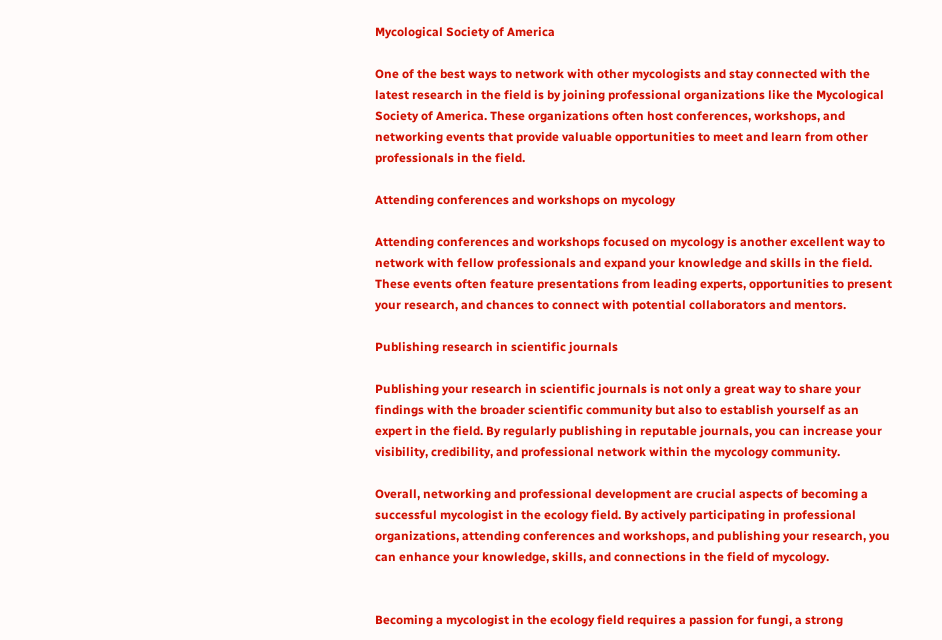Mycological Society of America

One of the best ways to network with other mycologists and stay connected with the latest research in the field is by joining professional organizations like the Mycological Society of America. These organizations often host conferences, workshops, and networking events that provide valuable opportunities to meet and learn from other professionals in the field.

Attending conferences and workshops on mycology

Attending conferences and workshops focused on mycology is another excellent way to network with fellow professionals and expand your knowledge and skills in the field. These events often feature presentations from leading experts, opportunities to present your research, and chances to connect with potential collaborators and mentors.

Publishing research in scientific journals

Publishing your research in scientific journals is not only a great way to share your findings with the broader scientific community but also to establish yourself as an expert in the field. By regularly publishing in reputable journals, you can increase your visibility, credibility, and professional network within the mycology community.

Overall, networking and professional development are crucial aspects of becoming a successful mycologist in the ecology field. By actively participating in professional organizations, attending conferences and workshops, and publishing your research, you can enhance your knowledge, skills, and connections in the field of mycology.


Becoming a mycologist in the ecology field requires a passion for fungi, a strong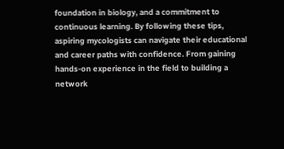foundation in biology, and a commitment to continuous learning. By following these tips, aspiring mycologists can navigate their educational and career paths with confidence. From gaining hands-on experience in the field to building a network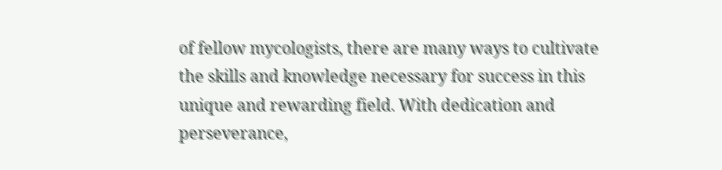of fellow mycologists, there are many ways to cultivate the skills and knowledge necessary for success in this unique and rewarding field. With dedication and perseverance,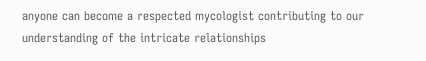anyone can become a respected mycologist contributing to our understanding of the intricate relationships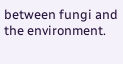between fungi and the environment.